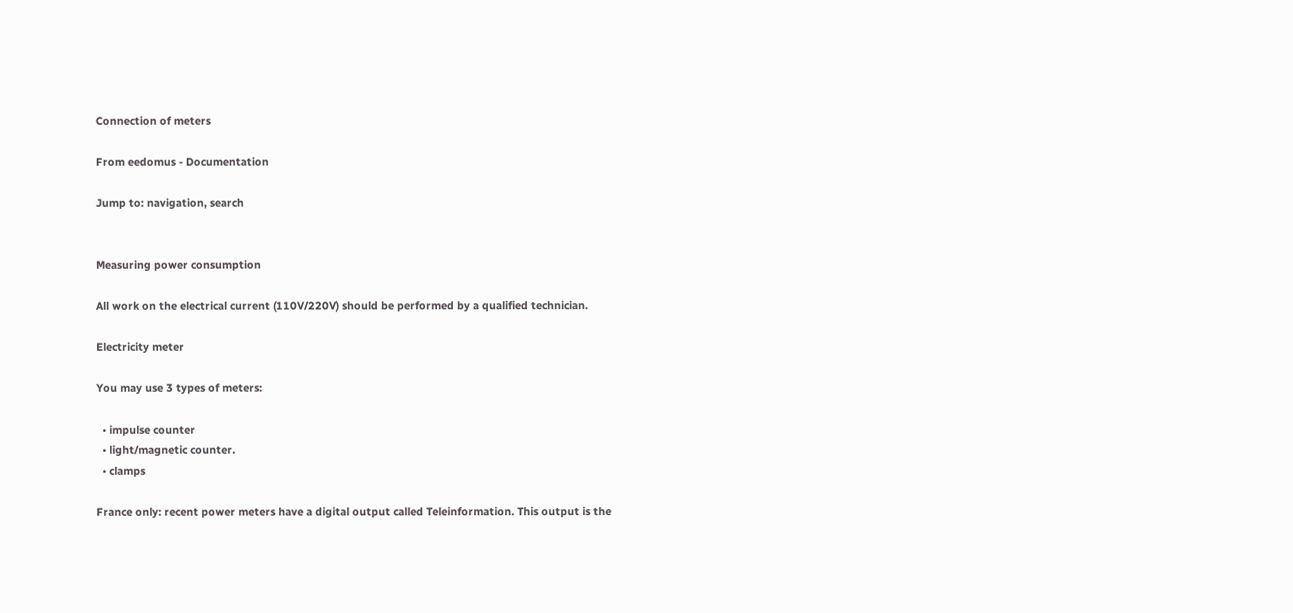Connection of meters

From eedomus - Documentation

Jump to: navigation, search


Measuring power consumption

All work on the electrical current (110V/220V) should be performed by a qualified technician.

Electricity meter

You may use 3 types of meters:

  • impulse counter
  • light/magnetic counter.
  • clamps

France only: recent power meters have a digital output called Teleinformation. This output is the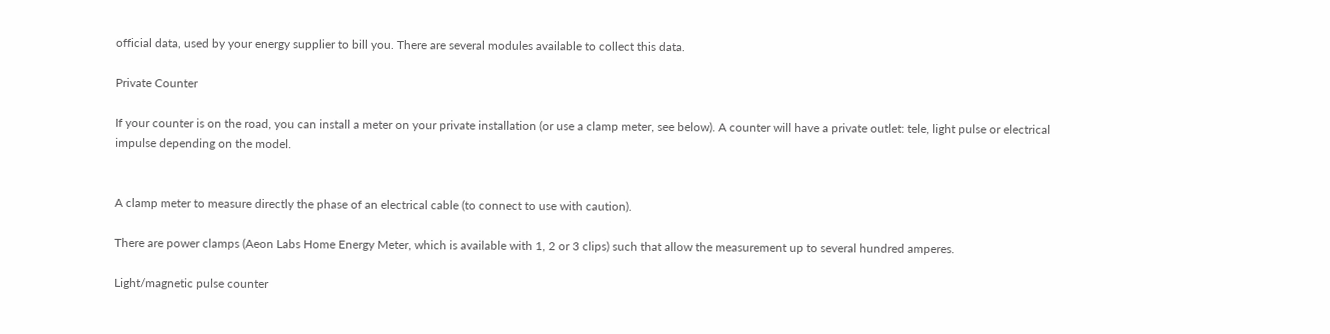official data, used by your energy supplier to bill you. There are several modules available to collect this data.

Private Counter

If your counter is on the road, you can install a meter on your private installation (or use a clamp meter, see below). A counter will have a private outlet: tele, light pulse or electrical impulse depending on the model.


A clamp meter to measure directly the phase of an electrical cable (to connect to use with caution).

There are power clamps (Aeon Labs Home Energy Meter, which is available with 1, 2 or 3 clips) such that allow the measurement up to several hundred amperes.

Light/magnetic pulse counter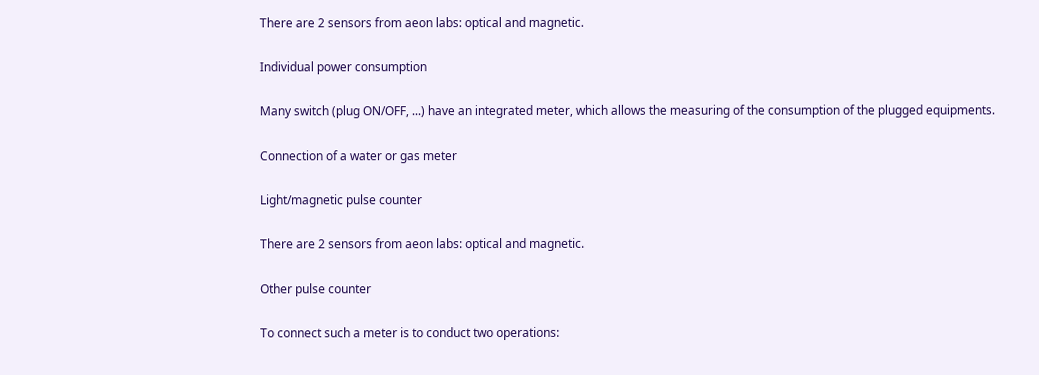There are 2 sensors from aeon labs: optical and magnetic.

Individual power consumption

Many switch (plug ON/OFF, ...) have an integrated meter, which allows the measuring of the consumption of the plugged equipments.

Connection of a water or gas meter

Light/magnetic pulse counter

There are 2 sensors from aeon labs: optical and magnetic.

Other pulse counter

To connect such a meter is to conduct two operations: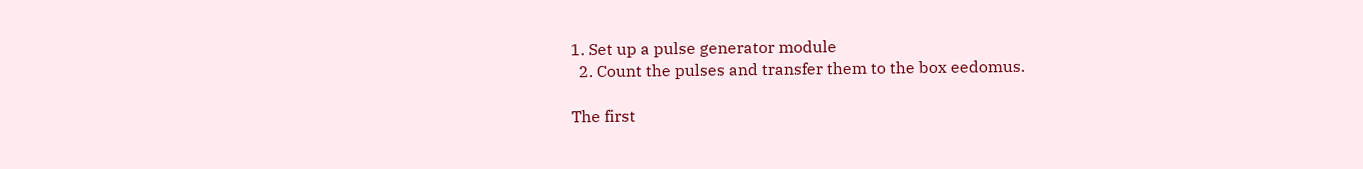1. Set up a pulse generator module
  2. Count the pulses and transfer them to the box eedomus.

The first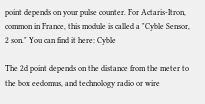point depends on your pulse counter. For Actaris-Itron, common in France, this module is called a "Cyble Sensor, 2 son." You can find it here: Cyble

The 2d point depends on the distance from the meter to the box eedomus, and technology radio or wire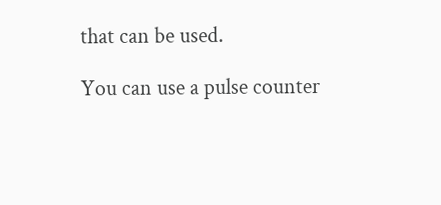that can be used.

You can use a pulse counter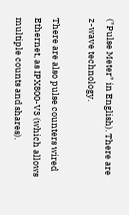("Pulse Meter" in English). There are z-wave technology.

There are also pulse counters wired Ethernet, as IPX800-V3 (which allows multiple counts and shares).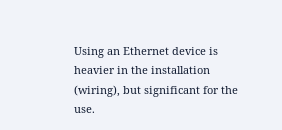Using an Ethernet device is heavier in the installation (wiring), but significant for the use.